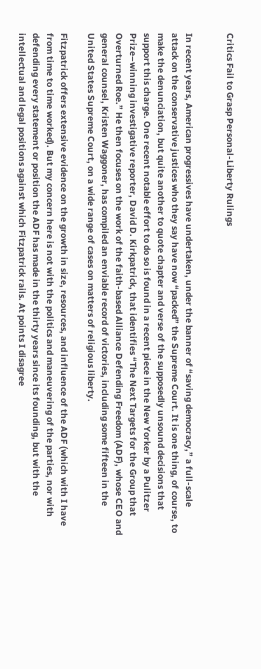Critics Fail to Grasp Personal-Liberty Rulings


In recent years, American progressives have undertaken, under the banner of “saving democracy,” a full-scale attack on the conservative justices who they say have now “packed” the Supreme Court. It is one thing, of course, to make the denunciation, but quite another to quote chapter and verse of the supposedly unsound decisions that support this charge. One recent notable effort to do so is found in a recent piece in the New Yorker by a Pulitzer Prize–winning investigative reporter, David D. Kirkpatrick, that identifies “The Next Targets for the Group that Overturned Roe.” He then focuses on the work of the faith-based Alliance Defending Freedom (ADF), whose CEO and general counsel, Kristen Waggoner, has compiled an enviable record of victories, including some fifteen in the United States Supreme Court, on a wide range of cases on matters of religious liberty.

Fitzpatrick offers extensive evidence on the growth in size, resources, and influence of the ADF (which with I have from time to time worked). But my concern here is not with the politics and maneuvering of the parties, nor with defending every statement or position the ADF has made in the thirty years since its founding, but with the intellectual and legal positions against which Fitzpatrick rails. At points I disagree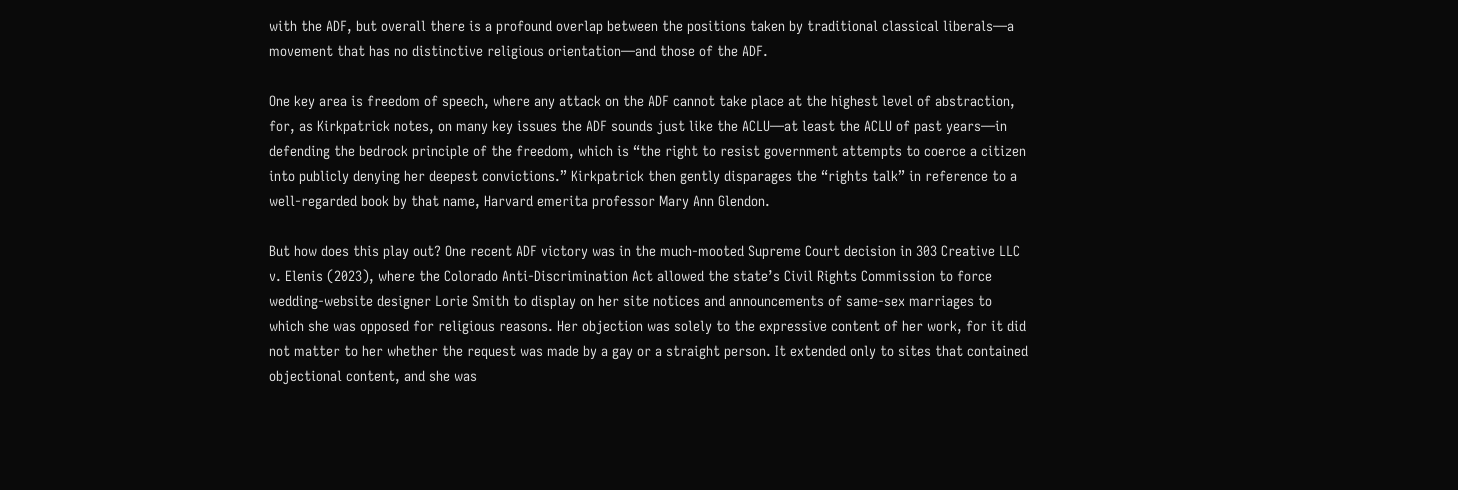with the ADF, but overall there is a profound overlap between the positions taken by traditional classical liberals—a movement that has no distinctive religious orientation—and those of the ADF.

One key area is freedom of speech, where any attack on the ADF cannot take place at the highest level of abstraction, for, as Kirkpatrick notes, on many key issues the ADF sounds just like the ACLU—at least the ACLU of past years—in defending the bedrock principle of the freedom, which is “the right to resist government attempts to coerce a citizen into publicly denying her deepest convictions.” Kirkpatrick then gently disparages the “rights talk” in reference to a well-regarded book by that name, Harvard emerita professor Mary Ann Glendon.

But how does this play out? One recent ADF victory was in the much-mooted Supreme Court decision in 303 Creative LLC v. Elenis (2023), where the Colorado Anti-Discrimination Act allowed the state’s Civil Rights Commission to force wedding-website designer Lorie Smith to display on her site notices and announcements of same-sex marriages to which she was opposed for religious reasons. Her objection was solely to the expressive content of her work, for it did not matter to her whether the request was made by a gay or a straight person. It extended only to sites that contained objectional content, and she was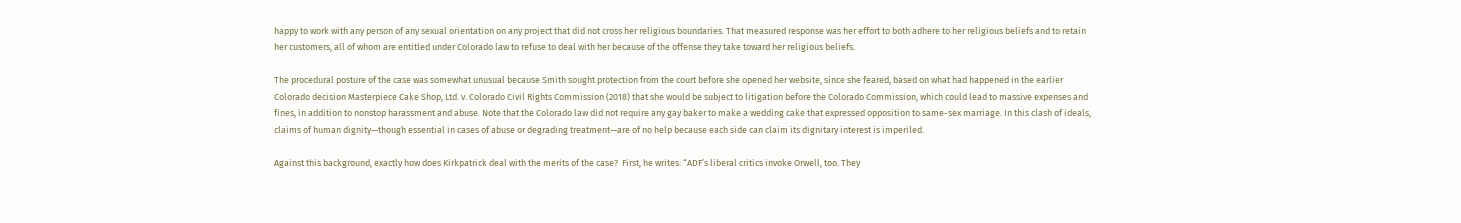happy to work with any person of any sexual orientation on any project that did not cross her religious boundaries. That measured response was her effort to both adhere to her religious beliefs and to retain her customers, all of whom are entitled under Colorado law to refuse to deal with her because of the offense they take toward her religious beliefs.

The procedural posture of the case was somewhat unusual because Smith sought protection from the court before she opened her website, since she feared, based on what had happened in the earlier Colorado decision Masterpiece Cake Shop, Ltd. v. Colorado Civil Rights Commission (2018) that she would be subject to litigation before the Colorado Commission, which could lead to massive expenses and fines, in addition to nonstop harassment and abuse. Note that the Colorado law did not require any gay baker to make a wedding cake that expressed opposition to same-sex marriage. In this clash of ideals, claims of human dignity—though essential in cases of abuse or degrading treatment—are of no help because each side can claim its dignitary interest is imperiled.

Against this background, exactly how does Kirkpatrick deal with the merits of the case?  First, he writes: “ADF’s liberal critics invoke Orwell, too. They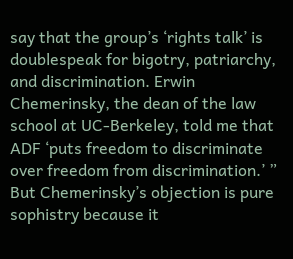say that the group’s ‘rights talk’ is doublespeak for bigotry, patriarchy, and discrimination. Erwin Chemerinsky, the dean of the law school at UC-Berkeley, told me that ADF ‘puts freedom to discriminate over freedom from discrimination.’ ” But Chemerinsky’s objection is pure sophistry because it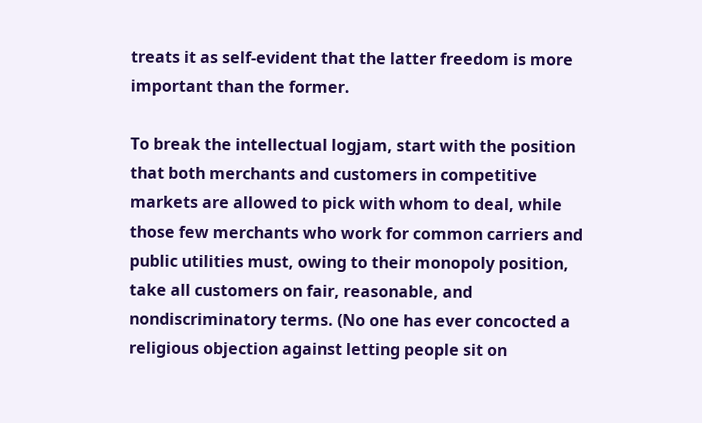treats it as self-evident that the latter freedom is more important than the former.

To break the intellectual logjam, start with the position that both merchants and customers in competitive markets are allowed to pick with whom to deal, while those few merchants who work for common carriers and public utilities must, owing to their monopoly position, take all customers on fair, reasonable, and nondiscriminatory terms. (No one has ever concocted a religious objection against letting people sit on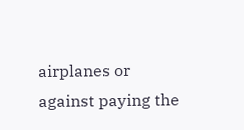airplanes or against paying the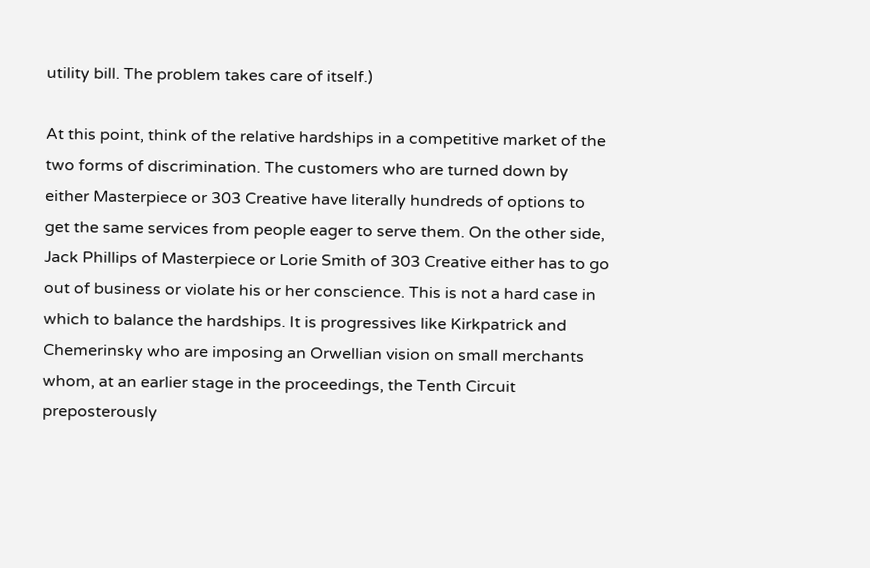utility bill. The problem takes care of itself.)

At this point, think of the relative hardships in a competitive market of the two forms of discrimination. The customers who are turned down by either Masterpiece or 303 Creative have literally hundreds of options to get the same services from people eager to serve them. On the other side, Jack Phillips of Masterpiece or Lorie Smith of 303 Creative either has to go out of business or violate his or her conscience. This is not a hard case in which to balance the hardships. It is progressives like Kirkpatrick and Chemerinsky who are imposing an Orwellian vision on small merchants whom, at an earlier stage in the proceedings, the Tenth Circuit preposterously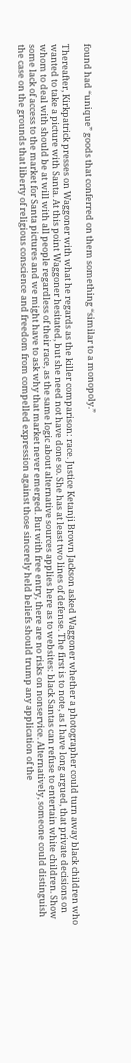found had “unique” goods that conferred on them something “similar to a monopoly.”

Thereafter, Kirkpatrick presses on Waggoner with what he regards as the killer comparison: race. Justice Ketanji Brown Jackson asked Waggoner whether a photographer could turn away black children who wanted to take a picture with Santa. At this point Waggoner hesitated, but she need not have done so. She has at least two lines of defense. The first is to note, as I have long argued, that private decisions on whom to deal with should be at will with all people regardless of their race, as the same logic about alternative sources applies here as to websites: black Santas can refuse to entertain white children. Show some lack of access to the market for Santa pictures and we might have to ask why that market never emerged. But with free entry, there are no risks on nonservice. Alternatively, someone could distinguish the case on the grounds that liberty of religious conscience and freedom from compelled expression against those sincerely held beliefs should trump any application of the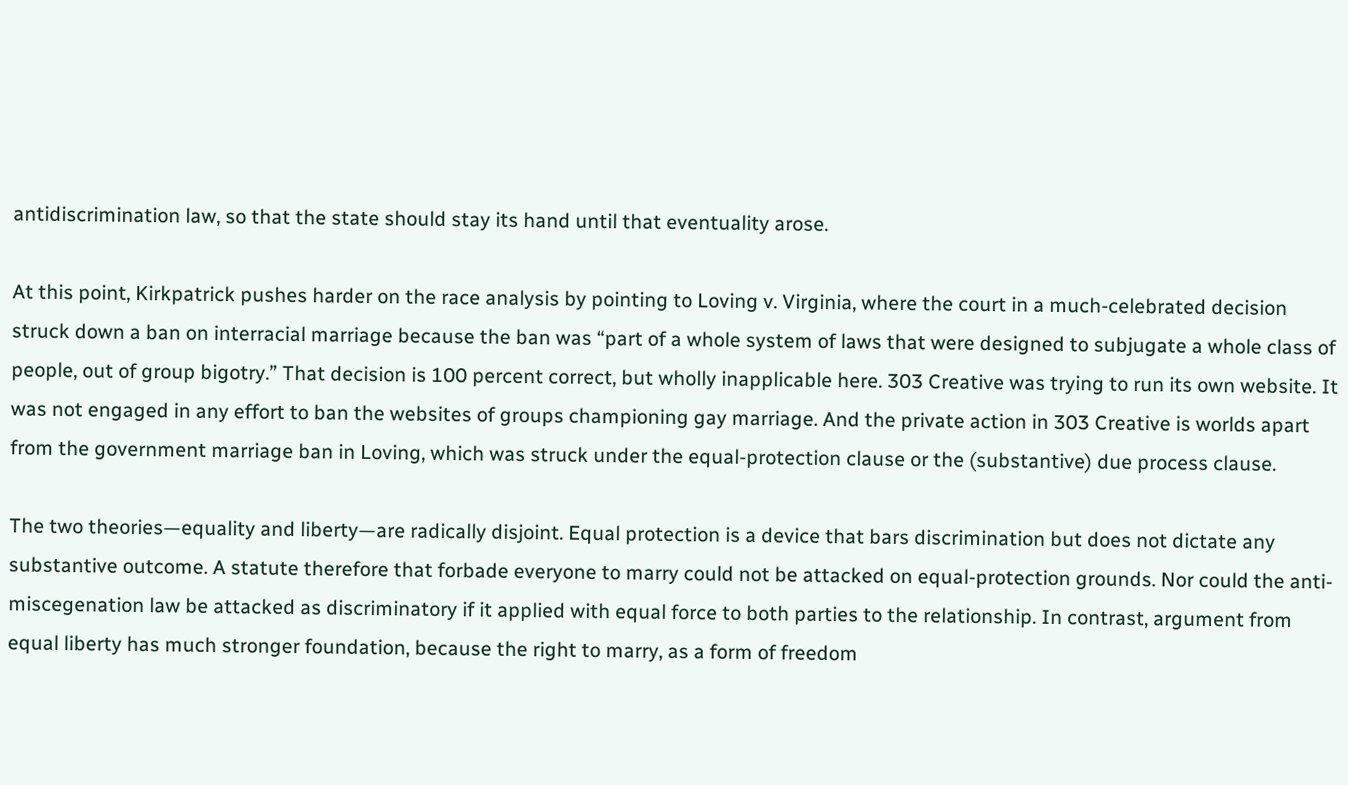antidiscrimination law, so that the state should stay its hand until that eventuality arose.

At this point, Kirkpatrick pushes harder on the race analysis by pointing to Loving v. Virginia, where the court in a much-celebrated decision struck down a ban on interracial marriage because the ban was “part of a whole system of laws that were designed to subjugate a whole class of people, out of group bigotry.” That decision is 100 percent correct, but wholly inapplicable here. 303 Creative was trying to run its own website. It was not engaged in any effort to ban the websites of groups championing gay marriage. And the private action in 303 Creative is worlds apart from the government marriage ban in Loving, which was struck under the equal-protection clause or the (substantive) due process clause.

The two theories—equality and liberty—are radically disjoint. Equal protection is a device that bars discrimination but does not dictate any substantive outcome. A statute therefore that forbade everyone to marry could not be attacked on equal-protection grounds. Nor could the anti-miscegenation law be attacked as discriminatory if it applied with equal force to both parties to the relationship. In contrast, argument from equal liberty has much stronger foundation, because the right to marry, as a form of freedom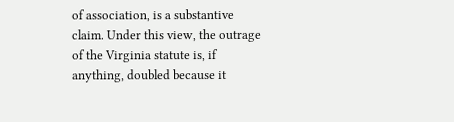of association, is a substantive claim. Under this view, the outrage of the Virginia statute is, if anything, doubled because it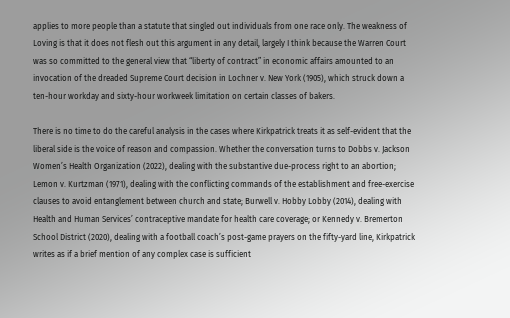applies to more people than a statute that singled out individuals from one race only. The weakness of Loving is that it does not flesh out this argument in any detail, largely I think because the Warren Court was so committed to the general view that “liberty of contract” in economic affairs amounted to an invocation of the dreaded Supreme Court decision in Lochner v. New York (1905), which struck down a ten-hour workday and sixty-hour workweek limitation on certain classes of bakers.

There is no time to do the careful analysis in the cases where Kirkpatrick treats it as self-evident that the liberal side is the voice of reason and compassion. Whether the conversation turns to Dobbs v. Jackson Women’s Health Organization (2022), dealing with the substantive due-process right to an abortion; Lemon v. Kurtzman (1971), dealing with the conflicting commands of the establishment and free-exercise clauses to avoid entanglement between church and state; Burwell v. Hobby Lobby (2014), dealing with Health and Human Services’ contraceptive mandate for health care coverage; or Kennedy v. Bremerton School District (2020), dealing with a football coach’s post-game prayers on the fifty-yard line, Kirkpatrick writes as if a brief mention of any complex case is sufficient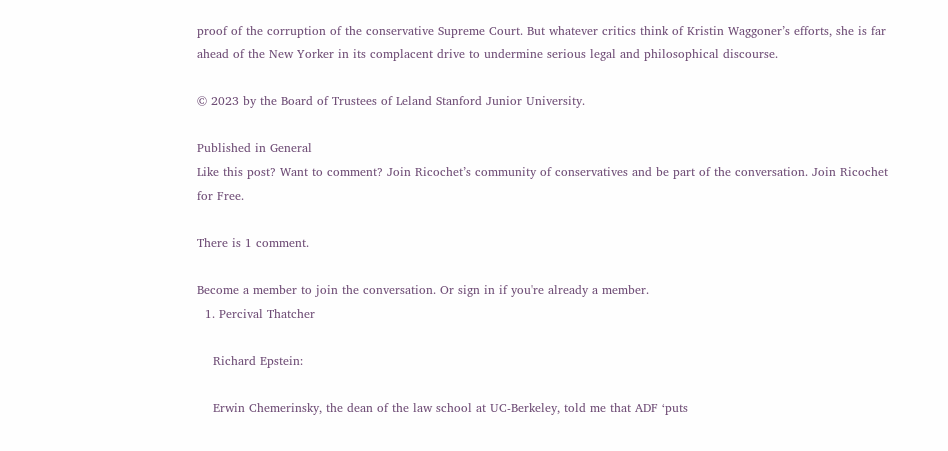proof of the corruption of the conservative Supreme Court. But whatever critics think of Kristin Waggoner’s efforts, she is far ahead of the New Yorker in its complacent drive to undermine serious legal and philosophical discourse.

© 2023 by the Board of Trustees of Leland Stanford Junior University.

Published in General
Like this post? Want to comment? Join Ricochet’s community of conservatives and be part of the conversation. Join Ricochet for Free.

There is 1 comment.

Become a member to join the conversation. Or sign in if you're already a member.
  1. Percival Thatcher

    Richard Epstein:

    Erwin Chemerinsky, the dean of the law school at UC-Berkeley, told me that ADF ‘puts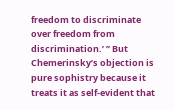freedom to discriminate over freedom from discrimination.’ ” But Chemerinsky’s objection is pure sophistry because it treats it as self-evident that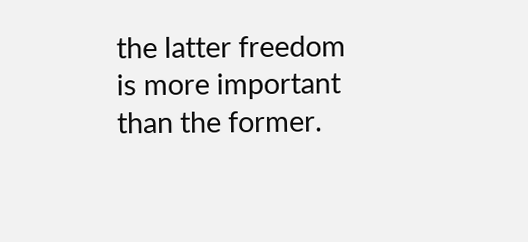the latter freedom is more important than the former.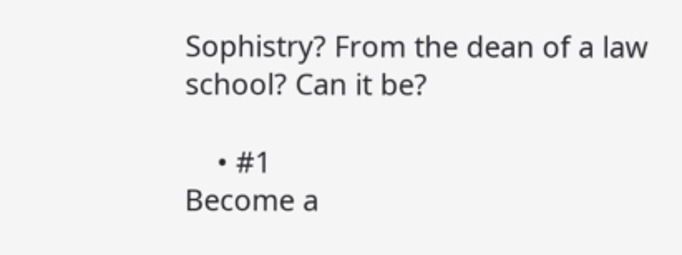Sophistry? From the dean of a law school? Can it be?

    • #1
Become a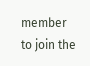member to join the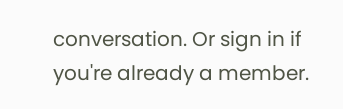conversation. Or sign in if you're already a member.